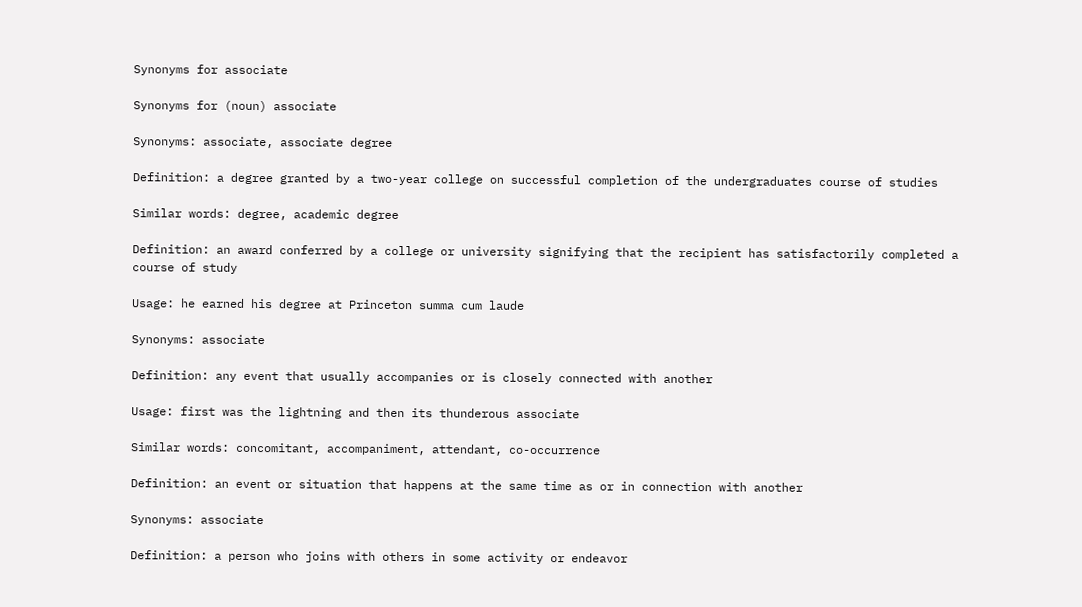Synonyms for associate

Synonyms for (noun) associate

Synonyms: associate, associate degree

Definition: a degree granted by a two-year college on successful completion of the undergraduates course of studies

Similar words: degree, academic degree

Definition: an award conferred by a college or university signifying that the recipient has satisfactorily completed a course of study

Usage: he earned his degree at Princeton summa cum laude

Synonyms: associate

Definition: any event that usually accompanies or is closely connected with another

Usage: first was the lightning and then its thunderous associate

Similar words: concomitant, accompaniment, attendant, co-occurrence

Definition: an event or situation that happens at the same time as or in connection with another

Synonyms: associate

Definition: a person who joins with others in some activity or endeavor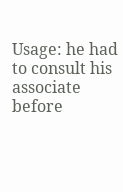Usage: he had to consult his associate before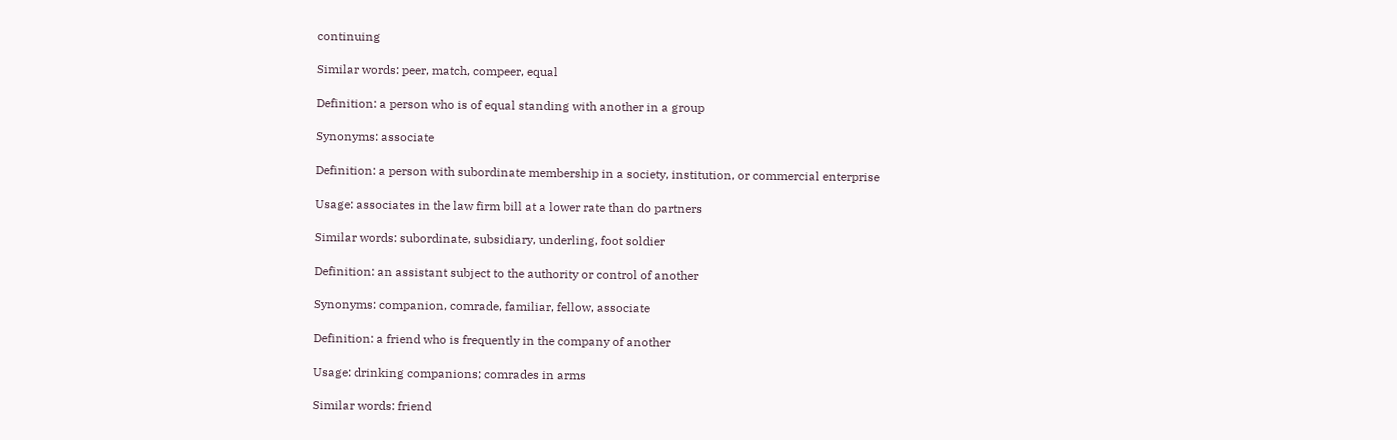continuing

Similar words: peer, match, compeer, equal

Definition: a person who is of equal standing with another in a group

Synonyms: associate

Definition: a person with subordinate membership in a society, institution, or commercial enterprise

Usage: associates in the law firm bill at a lower rate than do partners

Similar words: subordinate, subsidiary, underling, foot soldier

Definition: an assistant subject to the authority or control of another

Synonyms: companion, comrade, familiar, fellow, associate

Definition: a friend who is frequently in the company of another

Usage: drinking companions; comrades in arms

Similar words: friend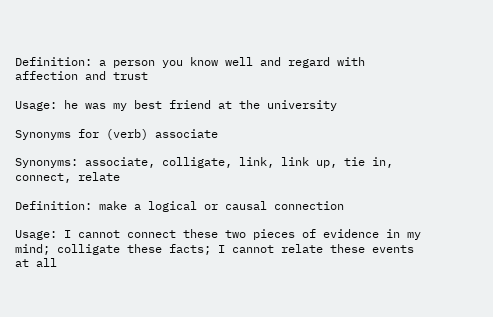Definition: a person you know well and regard with affection and trust

Usage: he was my best friend at the university

Synonyms for (verb) associate

Synonyms: associate, colligate, link, link up, tie in, connect, relate

Definition: make a logical or causal connection

Usage: I cannot connect these two pieces of evidence in my mind; colligate these facts; I cannot relate these events at all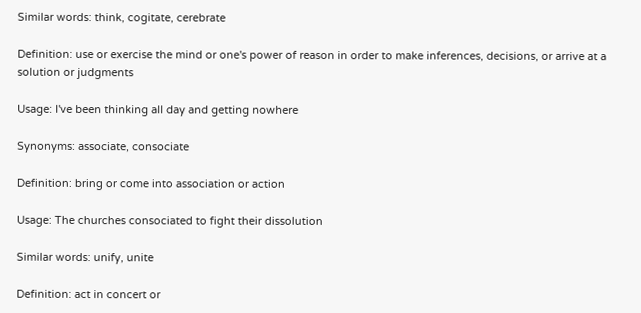Similar words: think, cogitate, cerebrate

Definition: use or exercise the mind or one's power of reason in order to make inferences, decisions, or arrive at a solution or judgments

Usage: I've been thinking all day and getting nowhere

Synonyms: associate, consociate

Definition: bring or come into association or action

Usage: The churches consociated to fight their dissolution

Similar words: unify, unite

Definition: act in concert or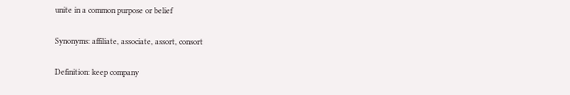unite in a common purpose or belief

Synonyms: affiliate, associate, assort, consort

Definition: keep company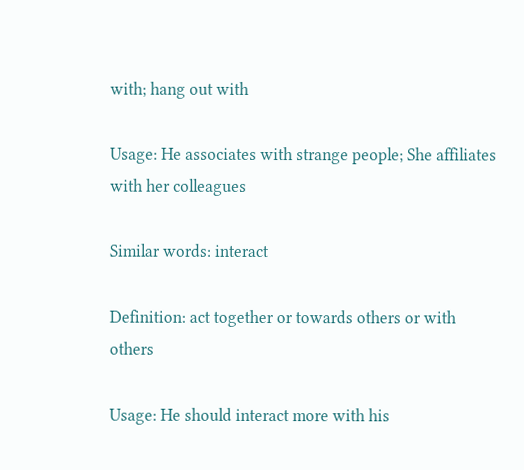with; hang out with

Usage: He associates with strange people; She affiliates with her colleagues

Similar words: interact

Definition: act together or towards others or with others

Usage: He should interact more with his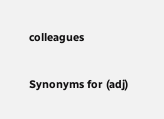colleagues

Synonyms for (adj)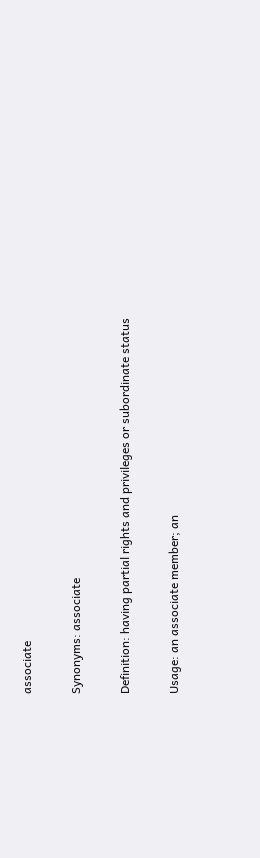associate

Synonyms: associate

Definition: having partial rights and privileges or subordinate status

Usage: an associate member; an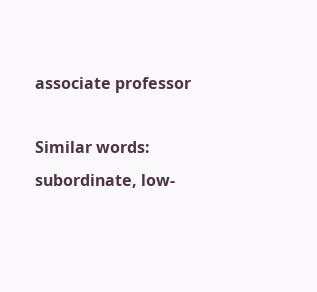associate professor

Similar words: subordinate, low-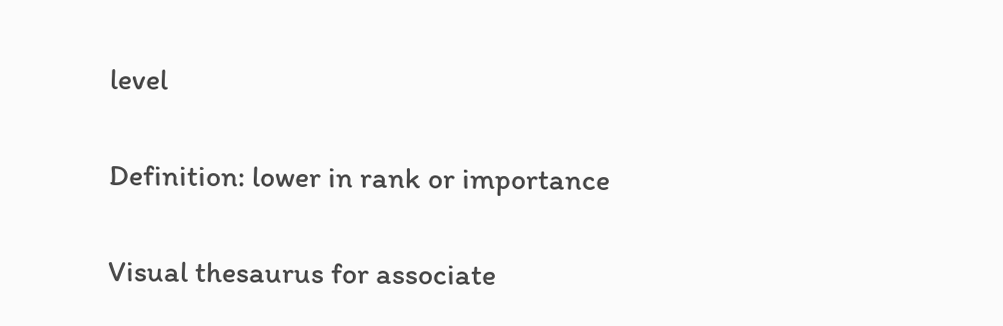level

Definition: lower in rank or importance

Visual thesaurus for associate